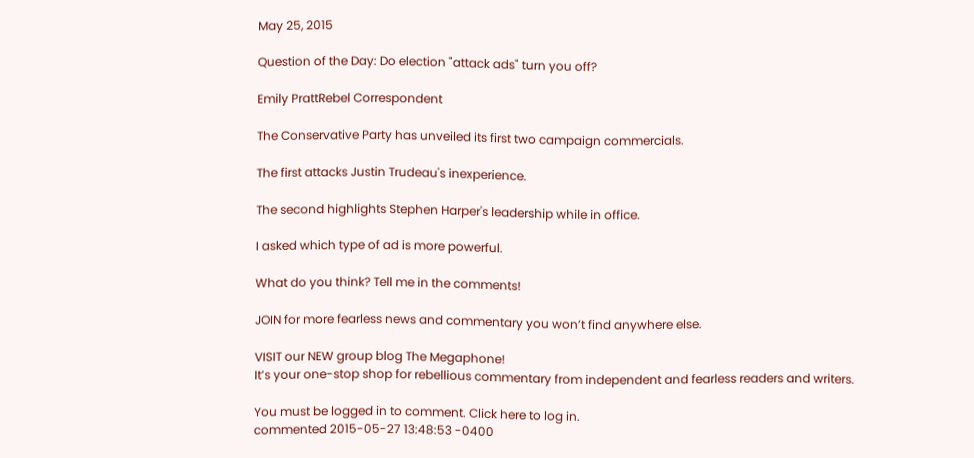May 25, 2015

Question of the Day: Do election "attack ads" turn you off?

Emily PrattRebel Correspondent

The Conservative Party has unveiled its first two campaign commercials.

The first attacks Justin Trudeau's inexperience.

The second highlights Stephen Harper's leadership while in office.

I asked which type of ad is more powerful.

What do you think? Tell me in the comments!

JOIN for more fearless news and commentary you won’t find anywhere else.

VISIT our NEW group blog The Megaphone!
It’s your one-stop shop for rebellious commentary from independent and fearless readers and writers.

You must be logged in to comment. Click here to log in.
commented 2015-05-27 13:48:53 -0400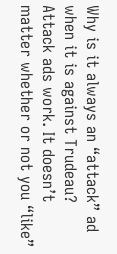Why is it always an “attack” ad when it is against Trudeau? Attack ads work. It doesn’t matter whether or not you “like”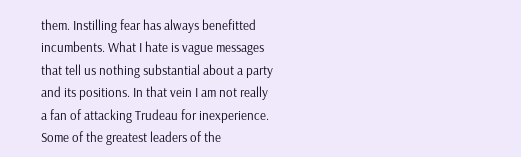them. Instilling fear has always benefitted incumbents. What I hate is vague messages that tell us nothing substantial about a party and its positions. In that vein I am not really a fan of attacking Trudeau for inexperience. Some of the greatest leaders of the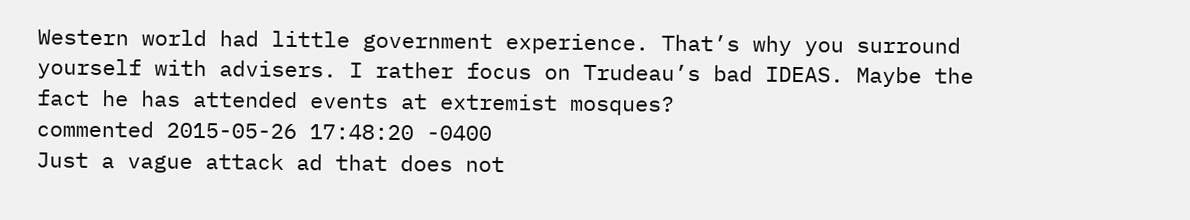Western world had little government experience. That’s why you surround yourself with advisers. I rather focus on Trudeau’s bad IDEAS. Maybe the fact he has attended events at extremist mosques?
commented 2015-05-26 17:48:20 -0400
Just a vague attack ad that does not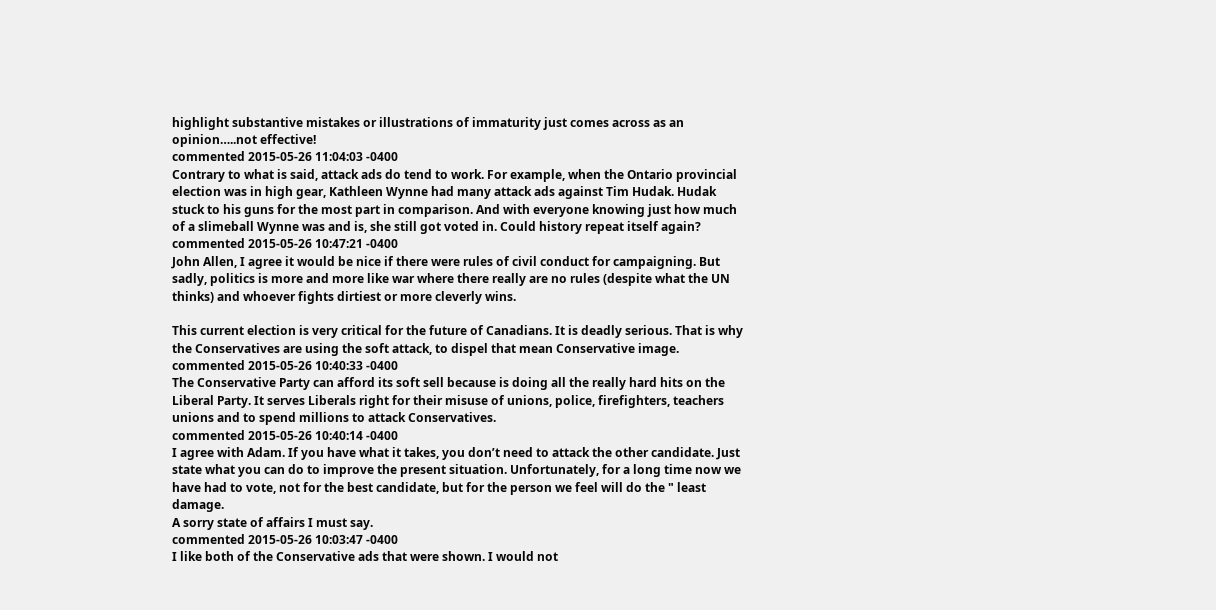highlight substantive mistakes or illustrations of immaturity just comes across as an opinion…..not effective!
commented 2015-05-26 11:04:03 -0400
Contrary to what is said, attack ads do tend to work. For example, when the Ontario provincial election was in high gear, Kathleen Wynne had many attack ads against Tim Hudak. Hudak stuck to his guns for the most part in comparison. And with everyone knowing just how much of a slimeball Wynne was and is, she still got voted in. Could history repeat itself again?
commented 2015-05-26 10:47:21 -0400
John Allen, I agree it would be nice if there were rules of civil conduct for campaigning. But sadly, politics is more and more like war where there really are no rules (despite what the UN thinks) and whoever fights dirtiest or more cleverly wins.

This current election is very critical for the future of Canadians. It is deadly serious. That is why the Conservatives are using the soft attack, to dispel that mean Conservative image.
commented 2015-05-26 10:40:33 -0400
The Conservative Party can afford its soft sell because is doing all the really hard hits on the Liberal Party. It serves Liberals right for their misuse of unions, police, firefighters, teachers unions and to spend millions to attack Conservatives.
commented 2015-05-26 10:40:14 -0400
I agree with Adam. If you have what it takes, you don’t need to attack the other candidate. Just state what you can do to improve the present situation. Unfortunately, for a long time now we have had to vote, not for the best candidate, but for the person we feel will do the " least damage.
A sorry state of affairs I must say.
commented 2015-05-26 10:03:47 -0400
I like both of the Conservative ads that were shown. I would not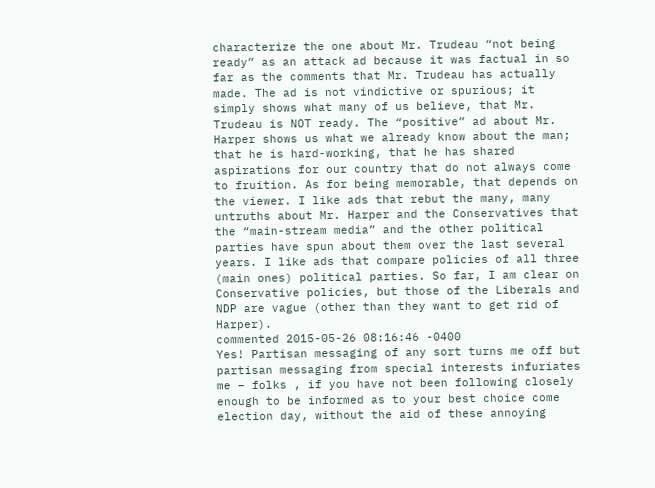characterize the one about Mr. Trudeau “not being ready” as an attack ad because it was factual in so far as the comments that Mr. Trudeau has actually made. The ad is not vindictive or spurious; it simply shows what many of us believe, that Mr. Trudeau is NOT ready. The “positive” ad about Mr. Harper shows us what we already know about the man; that he is hard-working, that he has shared aspirations for our country that do not always come to fruition. As for being memorable, that depends on the viewer. I like ads that rebut the many, many untruths about Mr. Harper and the Conservatives that the “main-stream media” and the other political parties have spun about them over the last several years. I like ads that compare policies of all three (main ones) political parties. So far, I am clear on Conservative policies, but those of the Liberals and NDP are vague (other than they want to get rid of Harper).
commented 2015-05-26 08:16:46 -0400
Yes! Partisan messaging of any sort turns me off but partisan messaging from special interests infuriates me – folks , if you have not been following closely enough to be informed as to your best choice come election day, without the aid of these annoying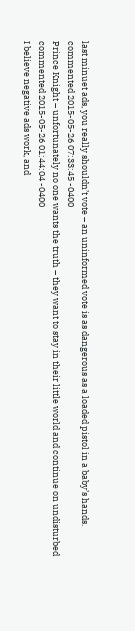last minuet ads, you really shouldn’t vote – an uninformed vote is as dangerous as a loaded pistol in a baby’s hands.
commented 2015-05-26 07:33:45 -0400
Prince Knight – unfortunately no one wants the truth – they want to stay in their little world and continue on undisturbed
commented 2015-05-26 01:44:04 -0400
I believe negative ads work, and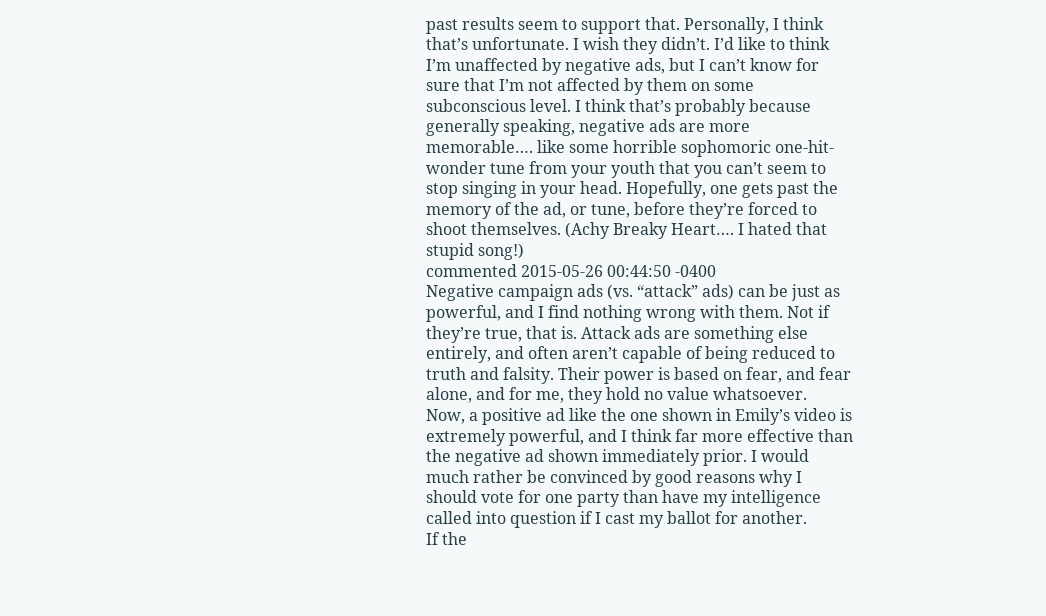past results seem to support that. Personally, I think that’s unfortunate. I wish they didn’t. I’d like to think I’m unaffected by negative ads, but I can’t know for sure that I’m not affected by them on some subconscious level. I think that’s probably because generally speaking, negative ads are more memorable…. like some horrible sophomoric one-hit-wonder tune from your youth that you can’t seem to stop singing in your head. Hopefully, one gets past the memory of the ad, or tune, before they’re forced to shoot themselves. (Achy Breaky Heart…. I hated that stupid song!)
commented 2015-05-26 00:44:50 -0400
Negative campaign ads (vs. “attack” ads) can be just as powerful, and I find nothing wrong with them. Not if they’re true, that is. Attack ads are something else entirely, and often aren’t capable of being reduced to truth and falsity. Their power is based on fear, and fear alone, and for me, they hold no value whatsoever.
Now, a positive ad like the one shown in Emily’s video is extremely powerful, and I think far more effective than the negative ad shown immediately prior. I would much rather be convinced by good reasons why I should vote for one party than have my intelligence called into question if I cast my ballot for another.
If the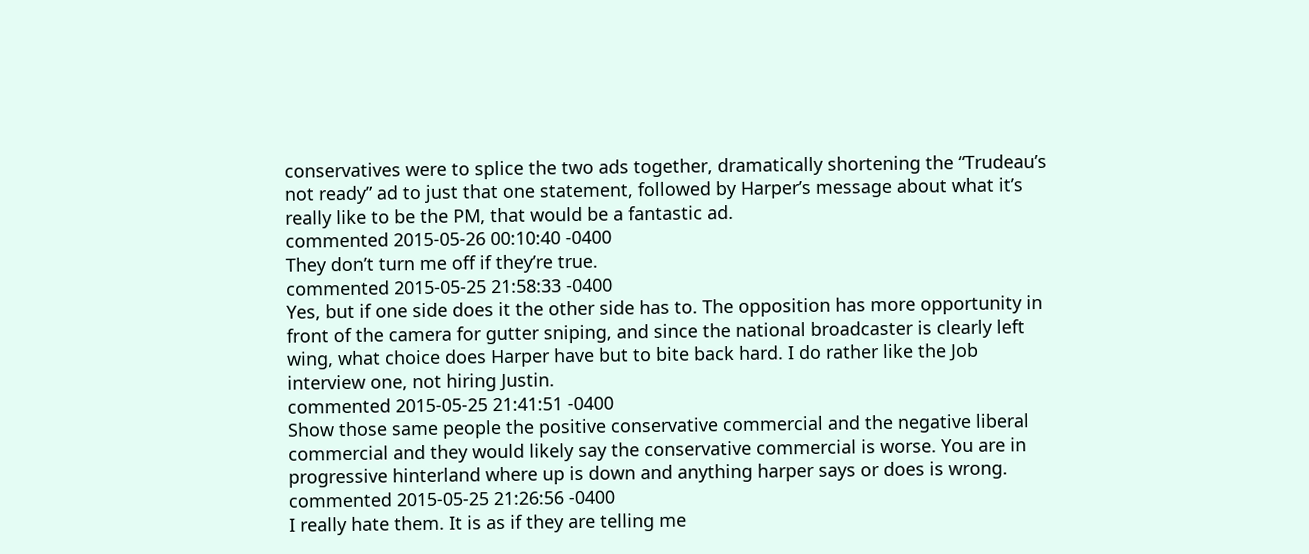conservatives were to splice the two ads together, dramatically shortening the “Trudeau’s not ready” ad to just that one statement, followed by Harper’s message about what it’s really like to be the PM, that would be a fantastic ad.
commented 2015-05-26 00:10:40 -0400
They don’t turn me off if they’re true.
commented 2015-05-25 21:58:33 -0400
Yes, but if one side does it the other side has to. The opposition has more opportunity in front of the camera for gutter sniping, and since the national broadcaster is clearly left wing, what choice does Harper have but to bite back hard. I do rather like the Job interview one, not hiring Justin.
commented 2015-05-25 21:41:51 -0400
Show those same people the positive conservative commercial and the negative liberal commercial and they would likely say the conservative commercial is worse. You are in progressive hinterland where up is down and anything harper says or does is wrong.
commented 2015-05-25 21:26:56 -0400
I really hate them. It is as if they are telling me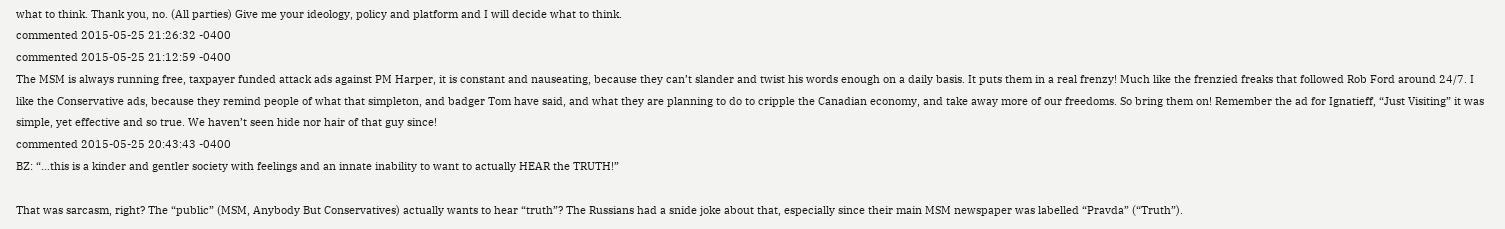what to think. Thank you, no. (All parties) Give me your ideology, policy and platform and I will decide what to think.
commented 2015-05-25 21:26:32 -0400
commented 2015-05-25 21:12:59 -0400
The MSM is always running free, taxpayer funded attack ads against PM Harper, it is constant and nauseating, because they can’t slander and twist his words enough on a daily basis. It puts them in a real frenzy! Much like the frenzied freaks that followed Rob Ford around 24/7. I like the Conservative ads, because they remind people of what that simpleton, and badger Tom have said, and what they are planning to do to cripple the Canadian economy, and take away more of our freedoms. So bring them on! Remember the ad for Ignatieff, “Just Visiting” it was simple, yet effective and so true. We haven’t seen hide nor hair of that guy since!
commented 2015-05-25 20:43:43 -0400
BZ: “…this is a kinder and gentler society with feelings and an innate inability to want to actually HEAR the TRUTH!”

That was sarcasm, right? The “public” (MSM, Anybody But Conservatives) actually wants to hear “truth”? The Russians had a snide joke about that, especially since their main MSM newspaper was labelled “Pravda” (“Truth”).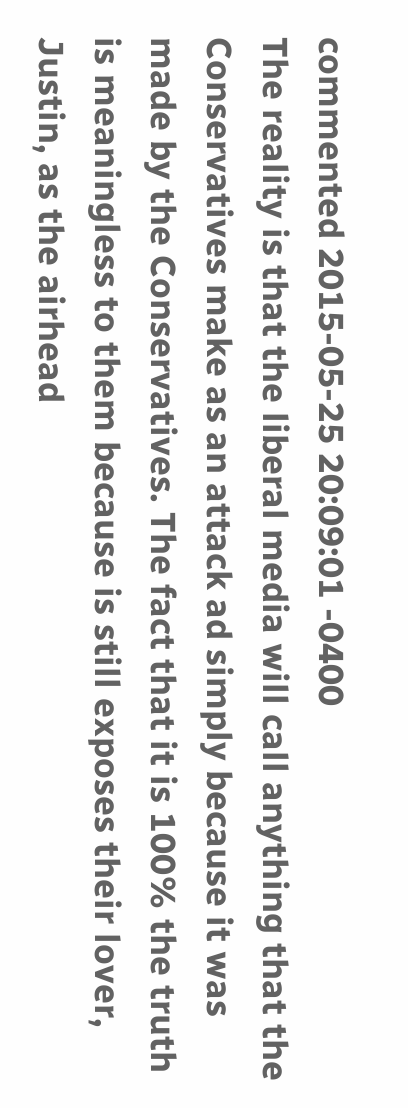commented 2015-05-25 20:09:01 -0400
The reality is that the liberal media will call anything that the Conservatives make as an attack ad simply because it was made by the Conservatives. The fact that it is 100% the truth is meaningless to them because is still exposes their lover, Justin, as the airhead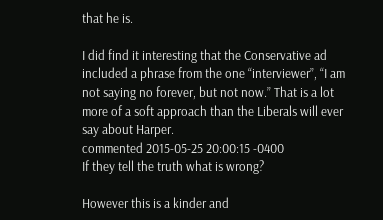that he is.

I did find it interesting that the Conservative ad included a phrase from the one “interviewer”, “I am not saying no forever, but not now.” That is a lot more of a soft approach than the Liberals will ever say about Harper.
commented 2015-05-25 20:00:15 -0400
If they tell the truth what is wrong?

However this is a kinder and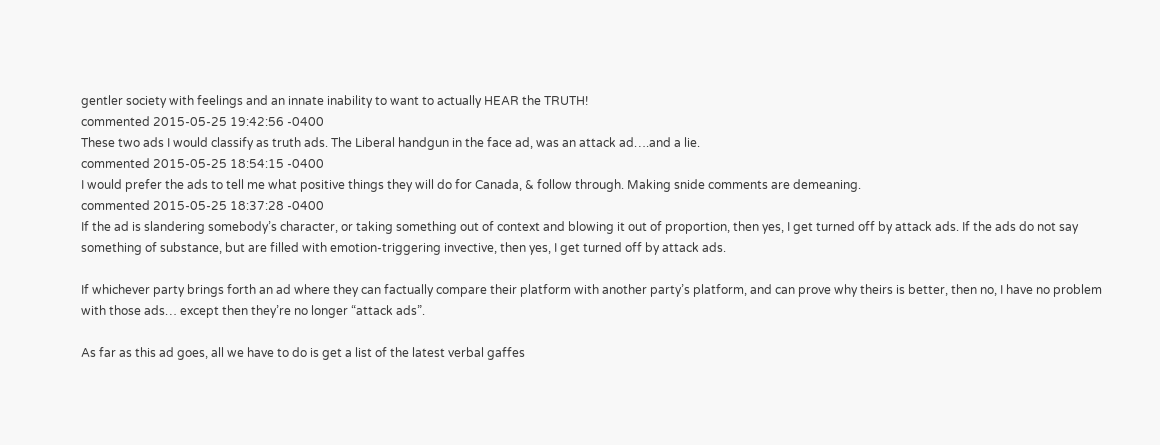gentler society with feelings and an innate inability to want to actually HEAR the TRUTH!
commented 2015-05-25 19:42:56 -0400
These two ads I would classify as truth ads. The Liberal handgun in the face ad, was an attack ad….and a lie.
commented 2015-05-25 18:54:15 -0400
I would prefer the ads to tell me what positive things they will do for Canada, & follow through. Making snide comments are demeaning.
commented 2015-05-25 18:37:28 -0400
If the ad is slandering somebody’s character, or taking something out of context and blowing it out of proportion, then yes, I get turned off by attack ads. If the ads do not say something of substance, but are filled with emotion-triggering invective, then yes, I get turned off by attack ads.

If whichever party brings forth an ad where they can factually compare their platform with another party’s platform, and can prove why theirs is better, then no, I have no problem with those ads… except then they’re no longer “attack ads”.

As far as this ad goes, all we have to do is get a list of the latest verbal gaffes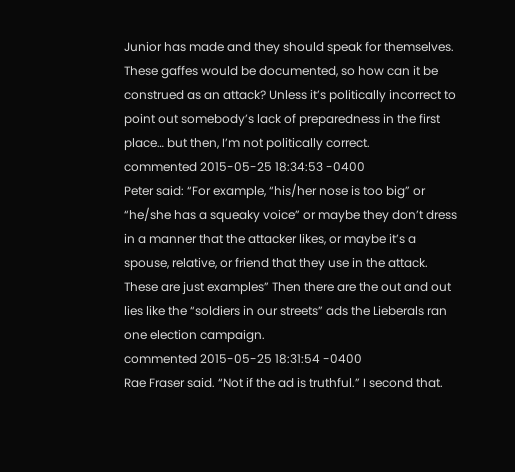Junior has made and they should speak for themselves. These gaffes would be documented, so how can it be construed as an attack? Unless it’s politically incorrect to point out somebody’s lack of preparedness in the first place… but then, I’m not politically correct.
commented 2015-05-25 18:34:53 -0400
Peter said: “For example, “his/her nose is too big” or “he/she has a squeaky voice” or maybe they don’t dress in a manner that the attacker likes, or maybe it’s a spouse, relative, or friend that they use in the attack. These are just examples” Then there are the out and out lies like the “soldiers in our streets” ads the Lieberals ran one election campaign.
commented 2015-05-25 18:31:54 -0400
Rae Fraser said. “Not if the ad is truthful.” I second that.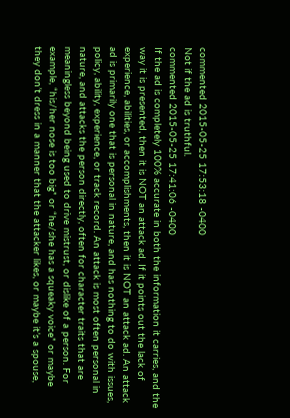commented 2015-05-25 17:53:18 -0400
Not if the ad is truthful.
commented 2015-05-25 17:41:06 -0400
If the ad is completely 100% accurate in both the information it carries, and the way it is presented, then it is NOT an attack ad. If it points out the lack of experience, abilities, or accomplishments, then it is NOT an attack ad. An attack ad is primarily one that is personal in nature, and has nothing to do with issues, policy, ability, experience, or track record. An attack is most often personal in nature, and attacks the person directly, often for character traits that are meaningless beyond being used to drive mistrust, or dislike of a person. For example, “his/her nose is too big” or “he/she has a squeaky voice” or maybe they don’t dress in a manner that the attacker likes, or maybe it’s a spouse,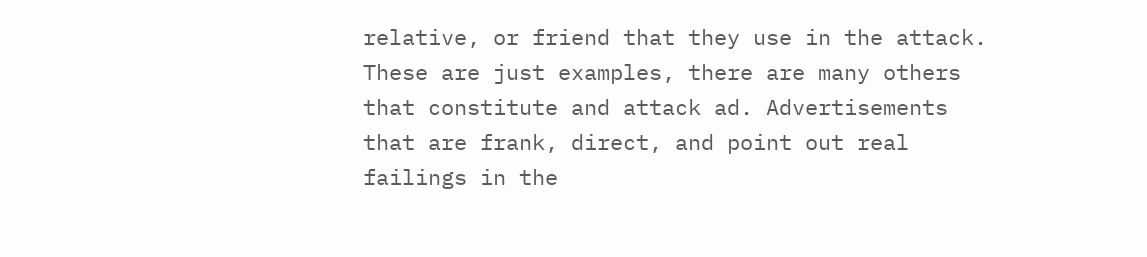relative, or friend that they use in the attack. These are just examples, there are many others that constitute and attack ad. Advertisements that are frank, direct, and point out real failings in the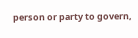person or party to govern,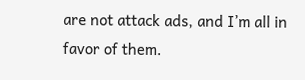are not attack ads, and I’m all in favor of them.